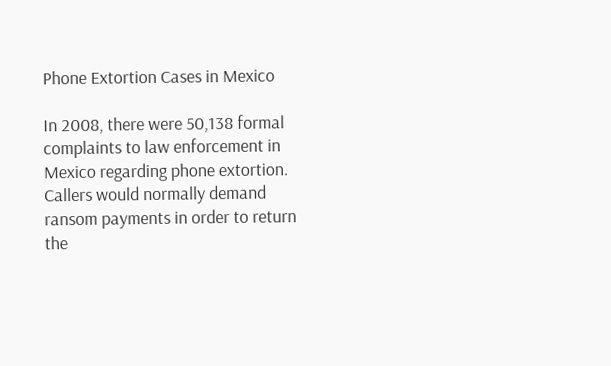Phone Extortion Cases in Mexico

In 2008, there were 50,138 formal complaints to law enforcement in Mexico regarding phone extortion. Callers would normally demand ransom payments in order to return the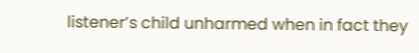listener’s child unharmed when in fact they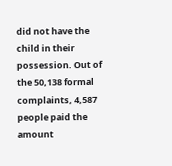did not have the child in their possession. Out of the 50,138 formal complaints, 4,587 people paid the amount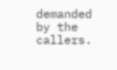demanded by the callers.